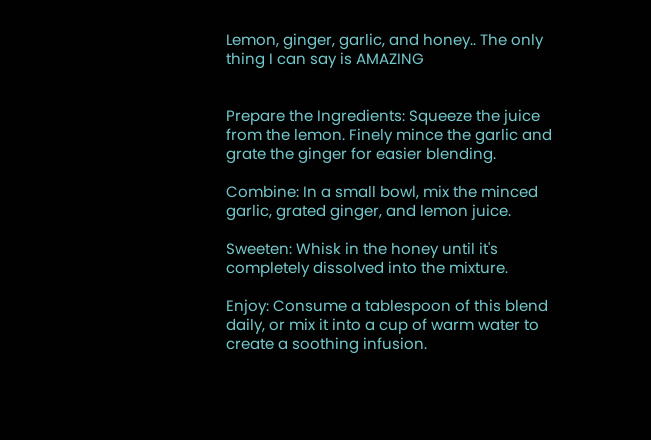Lemon, ginger, garlic, and honey.. The only thing I can say is AMAZING


Prepare the Ingredients: Squeeze the juice from the lemon. Finely mince the garlic and grate the ginger for easier blending.

Combine: In a small bowl, mix the minced garlic, grated ginger, and lemon juice.

Sweeten: Whisk in the honey until it's completely dissolved into the mixture.

Enjoy: Consume a tablespoon of this blend daily, or mix it into a cup of warm water to create a soothing infusion.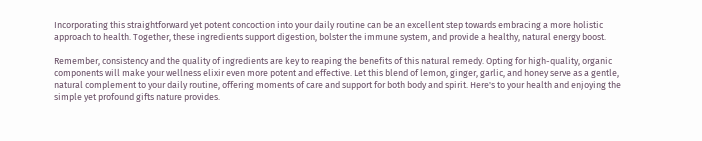Incorporating this straightforward yet potent concoction into your daily routine can be an excellent step towards embracing a more holistic approach to health. Together, these ingredients support digestion, bolster the immune system, and provide a healthy, natural energy boost.

Remember, consistency and the quality of ingredients are key to reaping the benefits of this natural remedy. Opting for high-quality, organic components will make your wellness elixir even more potent and effective. Let this blend of lemon, ginger, garlic, and honey serve as a gentle, natural complement to your daily routine, offering moments of care and support for both body and spirit. Here's to your health and enjoying the simple yet profound gifts nature provides.